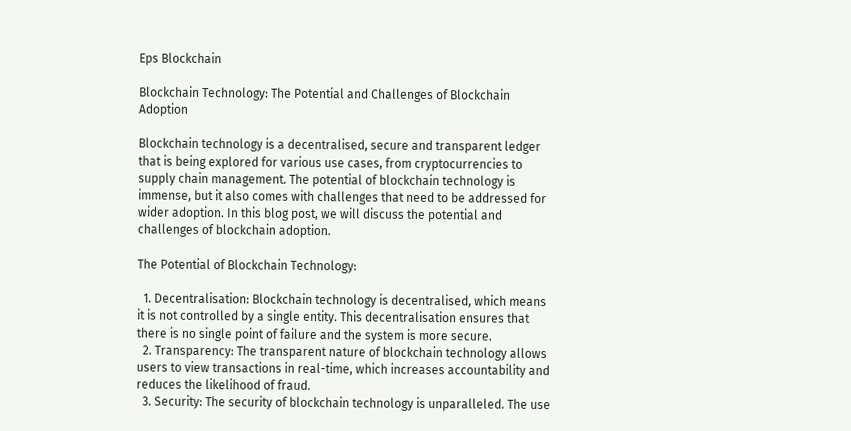Eps Blockchain

Blockchain Technology: The Potential and Challenges of Blockchain Adoption

Blockchain technology is a decentralised, secure and transparent ledger that is being explored for various use cases, from cryptocurrencies to supply chain management. The potential of blockchain technology is immense, but it also comes with challenges that need to be addressed for wider adoption. In this blog post, we will discuss the potential and challenges of blockchain adoption.

The Potential of Blockchain Technology:

  1. Decentralisation: Blockchain technology is decentralised, which means it is not controlled by a single entity. This decentralisation ensures that there is no single point of failure and the system is more secure.
  2. Transparency: The transparent nature of blockchain technology allows users to view transactions in real-time, which increases accountability and reduces the likelihood of fraud.
  3. Security: The security of blockchain technology is unparalleled. The use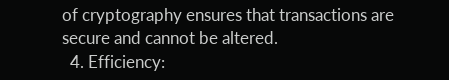of cryptography ensures that transactions are secure and cannot be altered.
  4. Efficiency: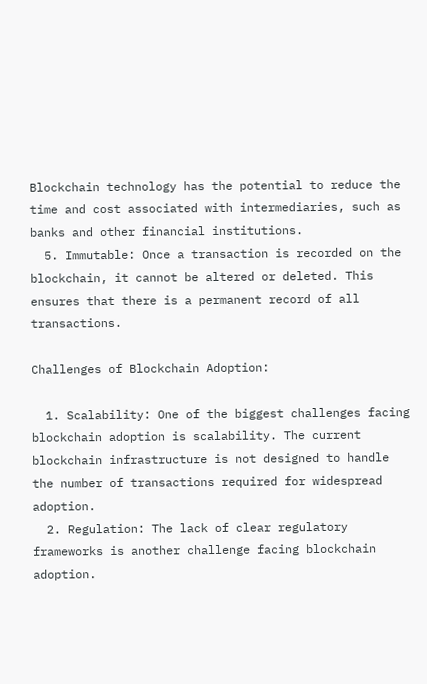Blockchain technology has the potential to reduce the time and cost associated with intermediaries, such as banks and other financial institutions.
  5. Immutable: Once a transaction is recorded on the blockchain, it cannot be altered or deleted. This ensures that there is a permanent record of all transactions.

Challenges of Blockchain Adoption:

  1. Scalability: One of the biggest challenges facing blockchain adoption is scalability. The current blockchain infrastructure is not designed to handle the number of transactions required for widespread adoption.
  2. Regulation: The lack of clear regulatory frameworks is another challenge facing blockchain adoption.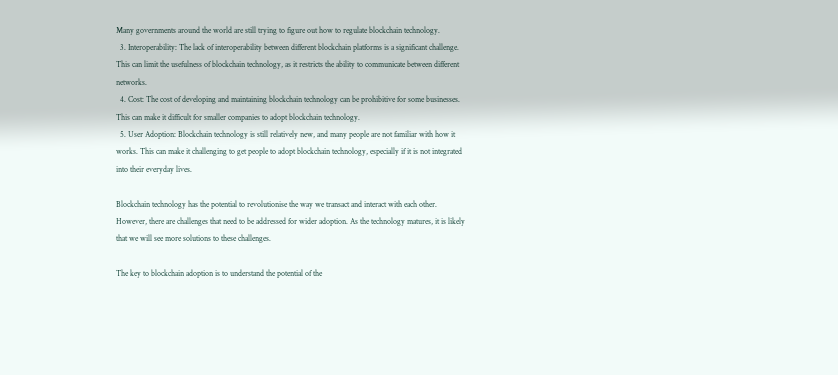Many governments around the world are still trying to figure out how to regulate blockchain technology.
  3. Interoperability: The lack of interoperability between different blockchain platforms is a significant challenge. This can limit the usefulness of blockchain technology, as it restricts the ability to communicate between different networks.
  4. Cost: The cost of developing and maintaining blockchain technology can be prohibitive for some businesses. This can make it difficult for smaller companies to adopt blockchain technology.
  5. User Adoption: Blockchain technology is still relatively new, and many people are not familiar with how it works. This can make it challenging to get people to adopt blockchain technology, especially if it is not integrated into their everyday lives.

Blockchain technology has the potential to revolutionise the way we transact and interact with each other. However, there are challenges that need to be addressed for wider adoption. As the technology matures, it is likely that we will see more solutions to these challenges.

The key to blockchain adoption is to understand the potential of the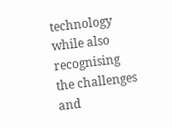technology while also recognising the challenges and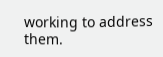working to address them.